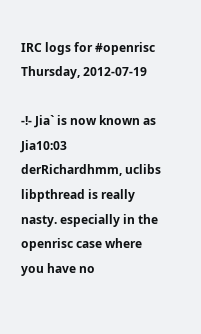IRC logs for #openrisc Thursday, 2012-07-19

-!- Jia` is now known as Jia10:03
derRichardhmm, uclibs libpthread is really nasty. especially in the openrisc case where you have no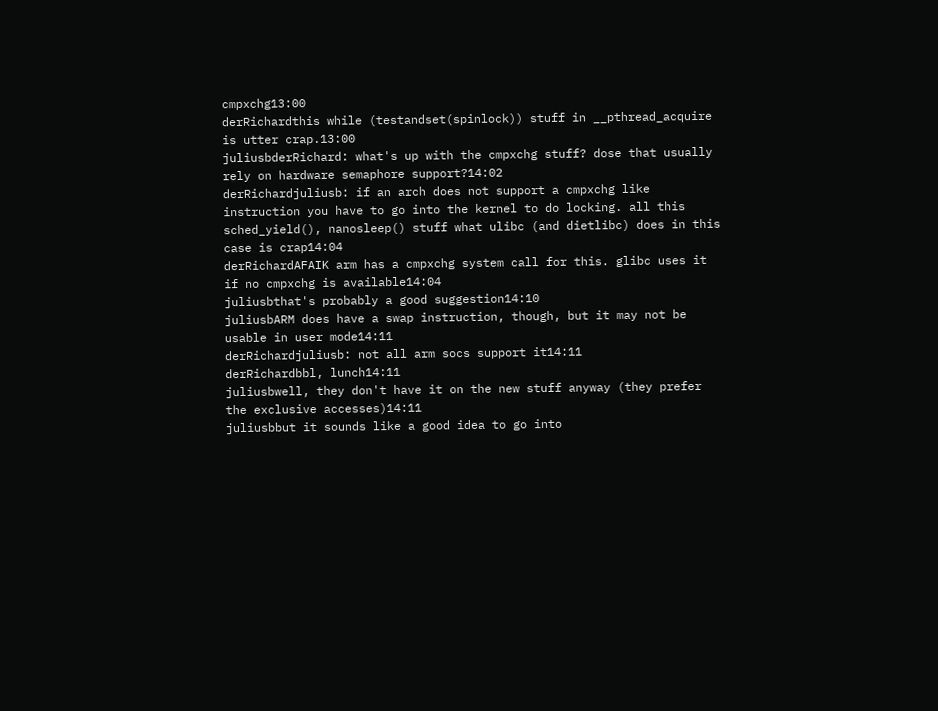cmpxchg13:00
derRichardthis while (testandset(spinlock)) stuff in __pthread_acquire is utter crap.13:00
juliusbderRichard: what's up with the cmpxchg stuff? dose that usually rely on hardware semaphore support?14:02
derRichardjuliusb: if an arch does not support a cmpxchg like instruction you have to go into the kernel to do locking. all this sched_yield(), nanosleep() stuff what ulibc (and dietlibc) does in this case is crap14:04
derRichardAFAIK arm has a cmpxchg system call for this. glibc uses it if no cmpxchg is available14:04
juliusbthat's probably a good suggestion14:10
juliusbARM does have a swap instruction, though, but it may not be usable in user mode14:11
derRichardjuliusb: not all arm socs support it14:11
derRichardbbl, lunch14:11
juliusbwell, they don't have it on the new stuff anyway (they prefer the exclusive accesses)14:11
juliusbbut it sounds like a good idea to go into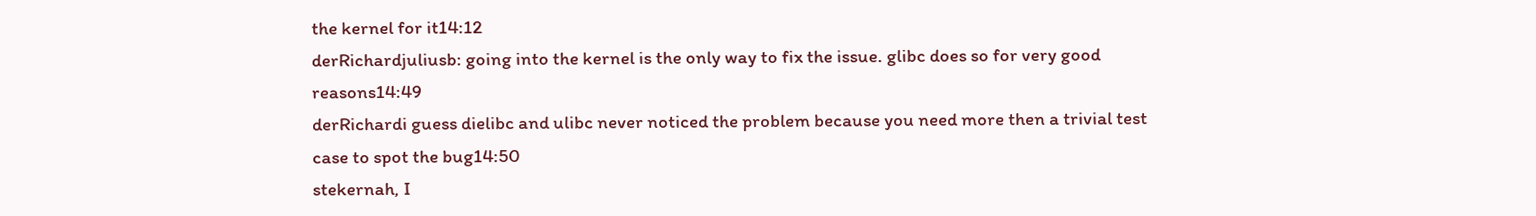the kernel for it14:12
derRichardjuliusb: going into the kernel is the only way to fix the issue. glibc does so for very good reasons14:49
derRichardi guess dielibc and ulibc never noticed the problem because you need more then a trivial test case to spot the bug14:50
stekernah, I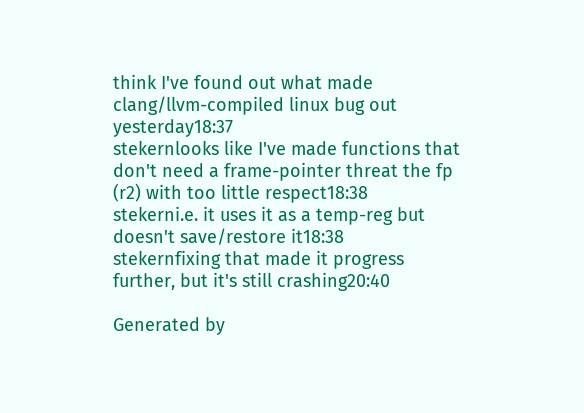think I've found out what made clang/llvm-compiled linux bug out yesterday18:37
stekernlooks like I've made functions that don't need a frame-pointer threat the fp (r2) with too little respect18:38
stekerni.e. it uses it as a temp-reg but doesn't save/restore it18:38
stekernfixing that made it progress further, but it's still crashing20:40

Generated by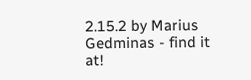2.15.2 by Marius Gedminas - find it at!